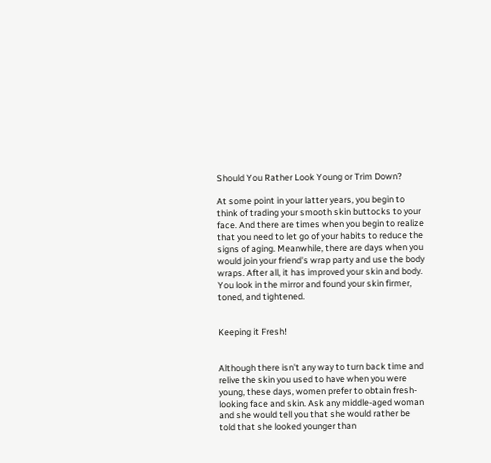Should You Rather Look Young or Trim Down?

At some point in your latter years, you begin to think of trading your smooth skin buttocks to your face. And there are times when you begin to realize that you need to let go of your habits to reduce the signs of aging. Meanwhile, there are days when you would join your friend's wrap party and use the body wraps. After all, it has improved your skin and body. You look in the mirror and found your skin firmer, toned, and tightened.


Keeping it Fresh!


Although there isn't any way to turn back time and relive the skin you used to have when you were young, these days, women prefer to obtain fresh-looking face and skin. Ask any middle-aged woman and she would tell you that she would rather be told that she looked younger than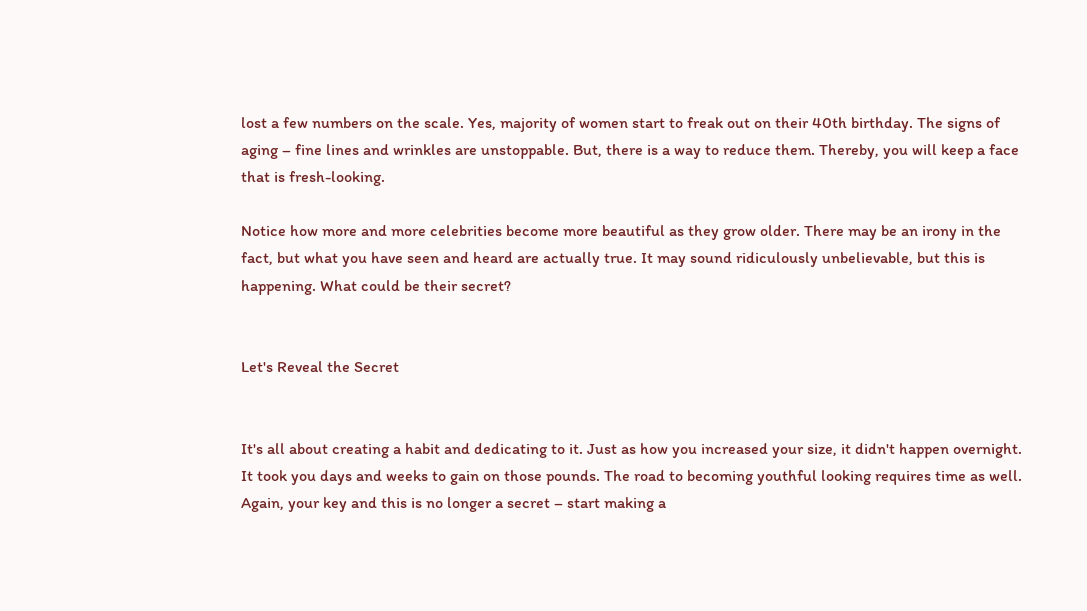lost a few numbers on the scale. Yes, majority of women start to freak out on their 40th birthday. The signs of aging – fine lines and wrinkles are unstoppable. But, there is a way to reduce them. Thereby, you will keep a face that is fresh-looking.

Notice how more and more celebrities become more beautiful as they grow older. There may be an irony in the fact, but what you have seen and heard are actually true. It may sound ridiculously unbelievable, but this is happening. What could be their secret?


Let's Reveal the Secret


It's all about creating a habit and dedicating to it. Just as how you increased your size, it didn't happen overnight. It took you days and weeks to gain on those pounds. The road to becoming youthful looking requires time as well. Again, your key and this is no longer a secret – start making a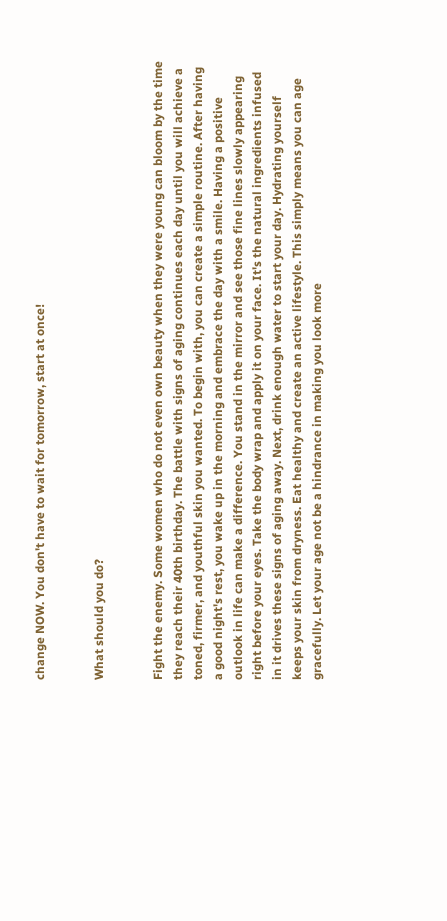change NOW. You don't have to wait for tomorrow, start at once!


What should you do?


Fight the enemy. Some women who do not even own beauty when they were young can bloom by the time they reach their 40th birthday. The battle with signs of aging continues each day until you will achieve a toned, firmer, and youthful skin you wanted. To begin with, you can create a simple routine. After having a good night's rest, you wake up in the morning and embrace the day with a smile. Having a positive outlook in life can make a difference. You stand in the mirror and see those fine lines slowly appearing right before your eyes. Take the body wrap and apply it on your face. It's the natural ingredients infused in it drives these signs of aging away. Next, drink enough water to start your day. Hydrating yourself keeps your skin from dryness. Eat healthy and create an active lifestyle. This simply means you can age gracefully. Let your age not be a hindrance in making you look more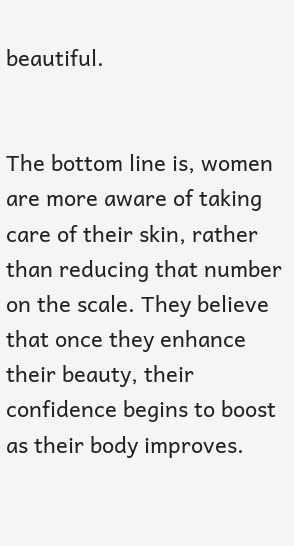beautiful.


The bottom line is, women are more aware of taking care of their skin, rather than reducing that number on the scale. They believe that once they enhance their beauty, their confidence begins to boost as their body improves.